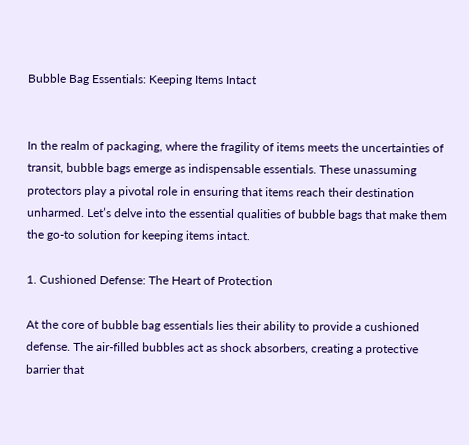Bubble Bag Essentials: Keeping Items Intact


In the realm of packaging, where the fragility of items meets the uncertainties of transit, bubble bags emerge as indispensable essentials. These unassuming protectors play a pivotal role in ensuring that items reach their destination unharmed. Let’s delve into the essential qualities of bubble bags that make them the go-to solution for keeping items intact.

1. Cushioned Defense: The Heart of Protection

At the core of bubble bag essentials lies their ability to provide a cushioned defense. The air-filled bubbles act as shock absorbers, creating a protective barrier that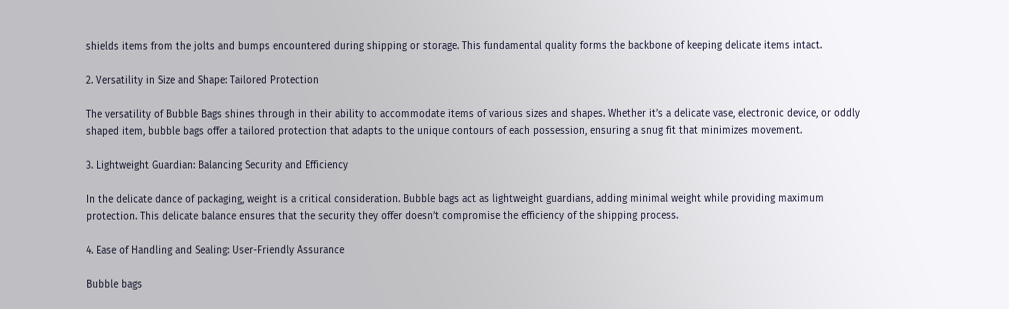shields items from the jolts and bumps encountered during shipping or storage. This fundamental quality forms the backbone of keeping delicate items intact.

2. Versatility in Size and Shape: Tailored Protection

The versatility of Bubble Bags shines through in their ability to accommodate items of various sizes and shapes. Whether it’s a delicate vase, electronic device, or oddly shaped item, bubble bags offer a tailored protection that adapts to the unique contours of each possession, ensuring a snug fit that minimizes movement.

3. Lightweight Guardian: Balancing Security and Efficiency

In the delicate dance of packaging, weight is a critical consideration. Bubble bags act as lightweight guardians, adding minimal weight while providing maximum protection. This delicate balance ensures that the security they offer doesn’t compromise the efficiency of the shipping process.

4. Ease of Handling and Sealing: User-Friendly Assurance

Bubble bags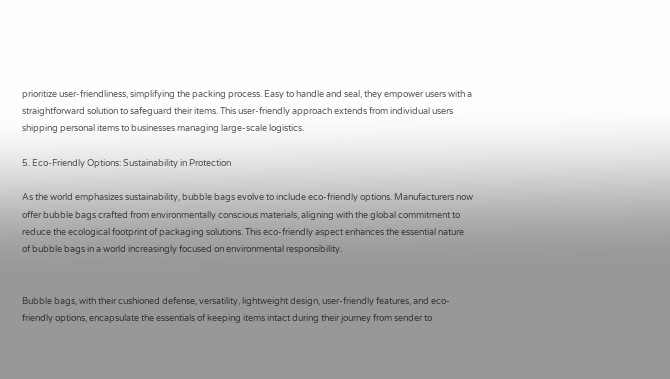prioritize user-friendliness, simplifying the packing process. Easy to handle and seal, they empower users with a straightforward solution to safeguard their items. This user-friendly approach extends from individual users shipping personal items to businesses managing large-scale logistics.

5. Eco-Friendly Options: Sustainability in Protection

As the world emphasizes sustainability, bubble bags evolve to include eco-friendly options. Manufacturers now offer bubble bags crafted from environmentally conscious materials, aligning with the global commitment to reduce the ecological footprint of packaging solutions. This eco-friendly aspect enhances the essential nature of bubble bags in a world increasingly focused on environmental responsibility.


Bubble bags, with their cushioned defense, versatility, lightweight design, user-friendly features, and eco-friendly options, encapsulate the essentials of keeping items intact during their journey from sender to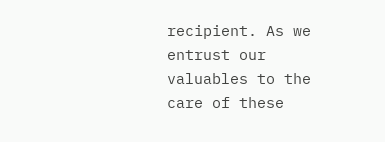recipient. As we entrust our valuables to the care of these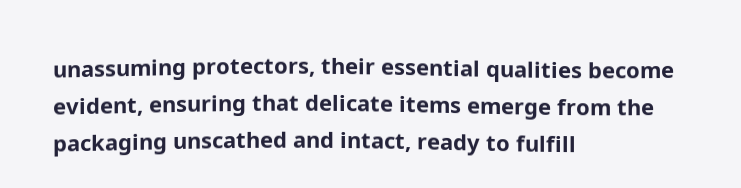unassuming protectors, their essential qualities become evident, ensuring that delicate items emerge from the packaging unscathed and intact, ready to fulfill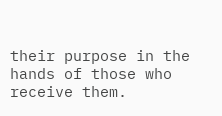their purpose in the hands of those who receive them.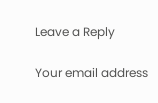Leave a Reply

Your email address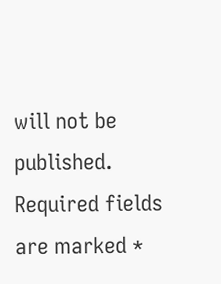will not be published. Required fields are marked *